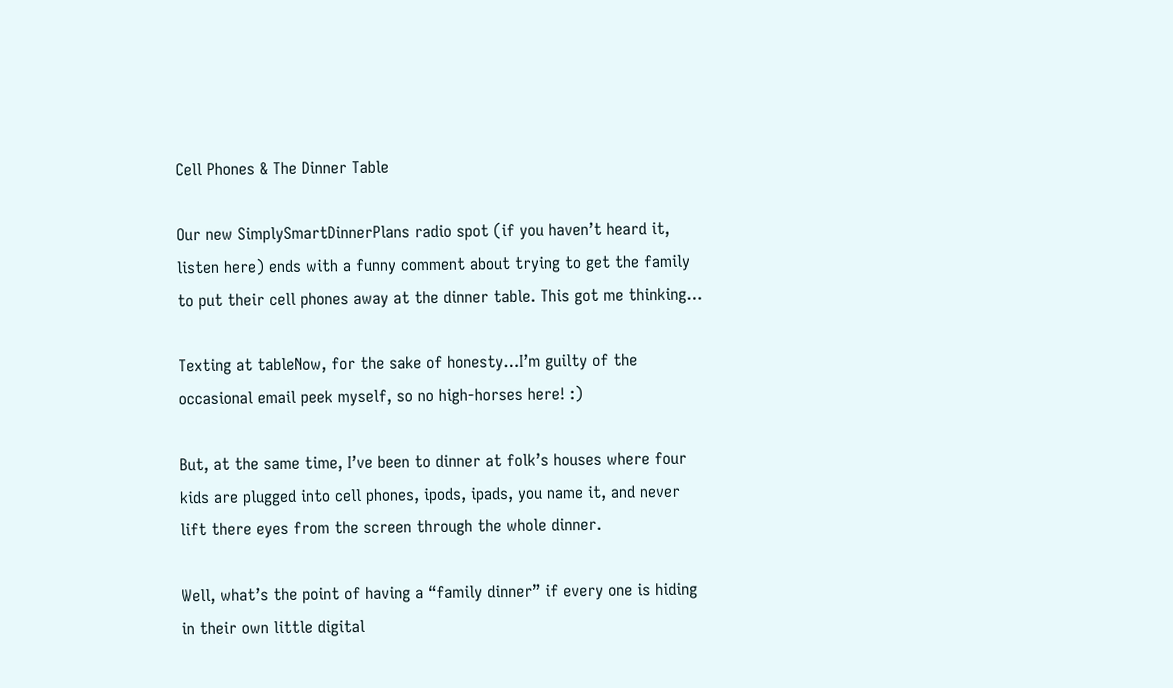Cell Phones & The Dinner Table

Our new SimplySmartDinnerPlans radio spot (if you haven’t heard it, listen here) ends with a funny comment about trying to get the family to put their cell phones away at the dinner table. This got me thinking…

Texting at tableNow, for the sake of honesty…I’m guilty of the occasional email peek myself, so no high-horses here! :)

But, at the same time, I’ve been to dinner at folk’s houses where four kids are plugged into cell phones, ipods, ipads, you name it, and never lift there eyes from the screen through the whole dinner.

Well, what’s the point of having a “family dinner” if every one is hiding in their own little digital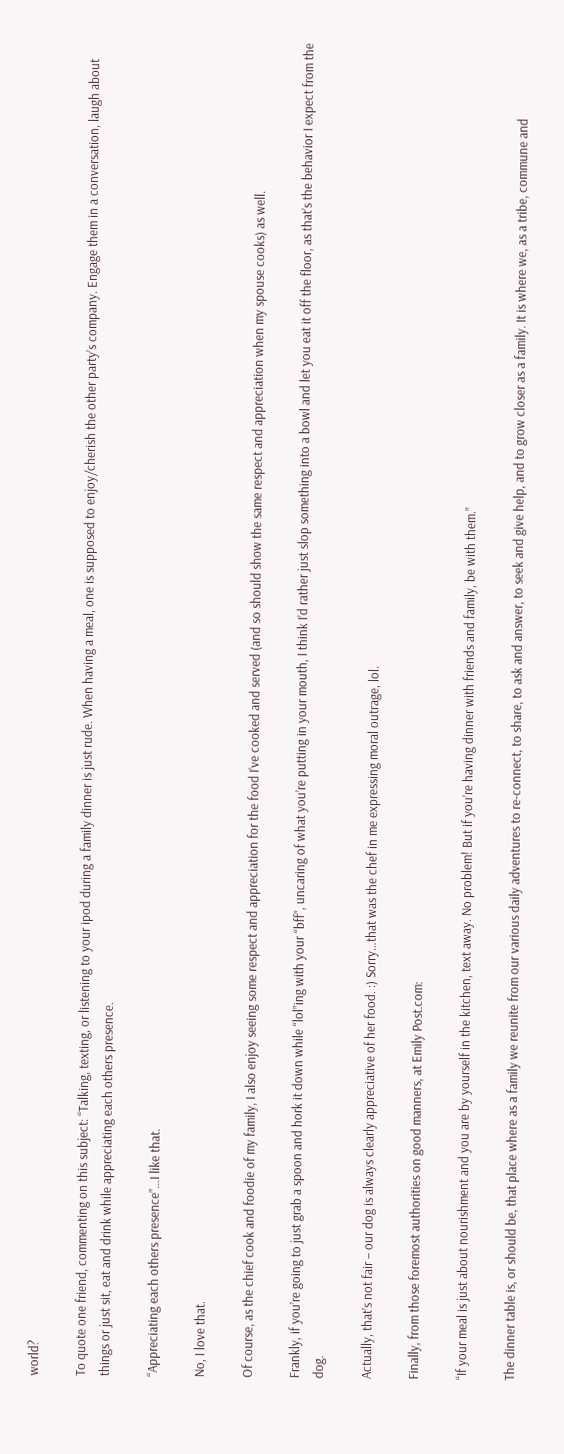world?

To quote one friend, commenting on this subject: “Talking, texting, or listening to your ipod during a family dinner is just rude. When having a meal, one is supposed to enjoy/cherish the other party’s company. Engage them in a conversation, laugh about things or just sit, eat and drink while appreciating each others presence.

“Appreciating each others presence”…I like that.

No, I love that.

Of course, as the chief cook and foodie of my family, I also enjoy seeing some respect and appreciation for the food I’ve cooked and served (and so should show the same respect and appreciation when my spouse cooks) as well.

Frankly, if you’re going to just grab a spoon and hork it down while “lol”ing with your “bff”, uncaring of what you’re putting in your mouth, I think I’d rather just slop something into a bowl and let you eat it off the floor, as that’s the behavior I expect from the dog.

Actually, that’s not fair – our dog is always clearly appreciative of her food. :) Sorry…that was the chef in me expressing moral outrage, lol.

Finally, from those foremost authorities on good manners, at Emily Post.com:

“If your meal is just about nourishment and you are by yourself in the kitchen, text away. No problem! But if you’re having dinner with friends and family, be with them.”

The dinner table is, or should be, that place where as a family we reunite from our various daily adventures to re-connect, to share, to ask and answer, to seek and give help, and to grow closer as a family. It is where we, as a tribe, commune and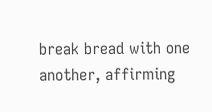break bread with one another, affirming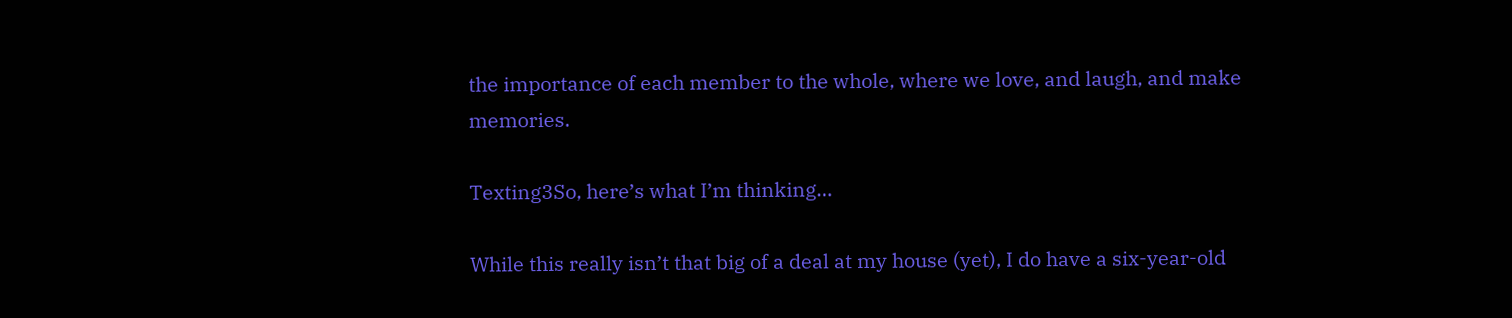the importance of each member to the whole, where we love, and laugh, and make memories.

Texting3So, here’s what I’m thinking…

While this really isn’t that big of a deal at my house (yet), I do have a six-year-old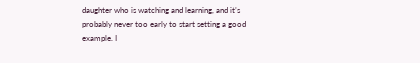daughter who is watching and learning, and it’s probably never too early to start setting a good example. I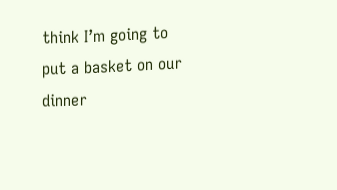think I’m going to put a basket on our dinner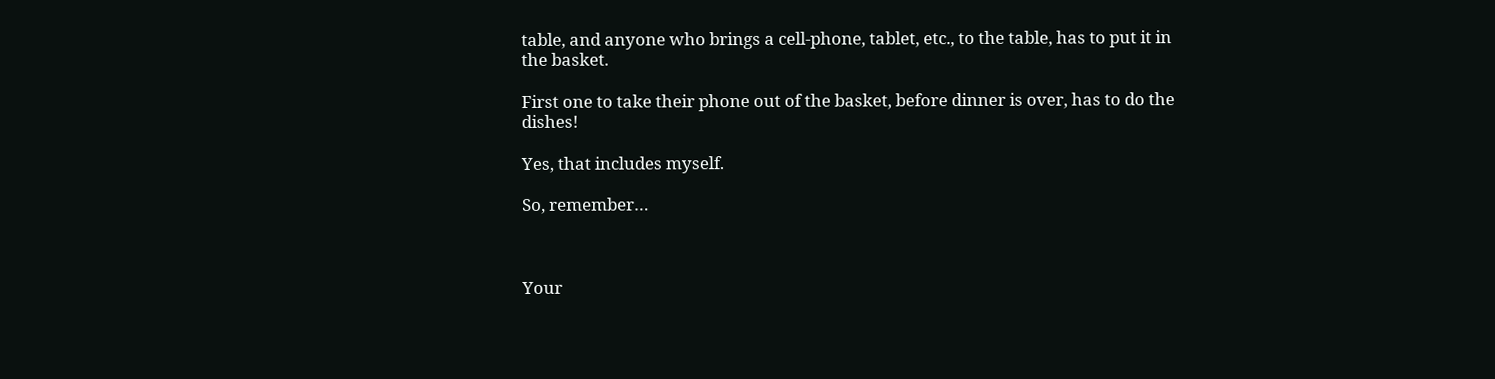table, and anyone who brings a cell-phone, tablet, etc., to the table, has to put it in the basket.

First one to take their phone out of the basket, before dinner is over, has to do the dishes!

Yes, that includes myself.

So, remember…



Your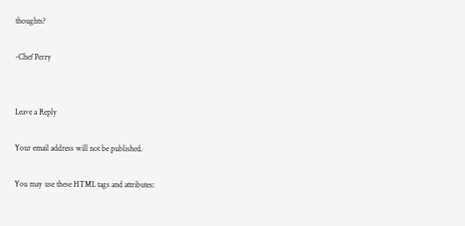thoughts?

-Chef Perry


Leave a Reply

Your email address will not be published.

You may use these HTML tags and attributes: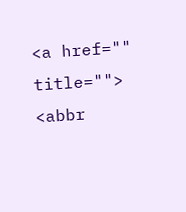<a href="" title=""> <abbr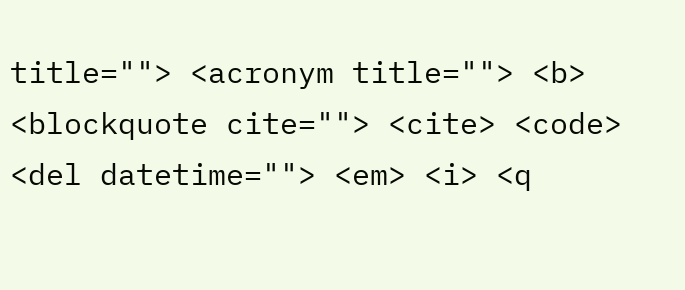title=""> <acronym title=""> <b> <blockquote cite=""> <cite> <code> <del datetime=""> <em> <i> <q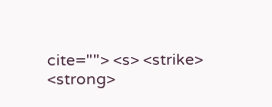cite=""> <s> <strike> <strong>